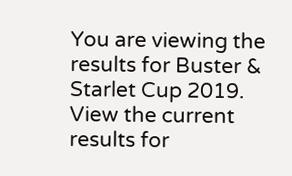You are viewing the results for Buster & Starlet Cup 2019. View the current results for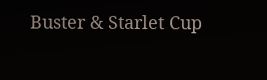Buster & Starlet Cup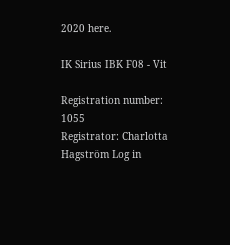2020 here.

IK Sirius IBK F08 - Vit

Registration number: 1055
Registrator: Charlotta Hagström Log in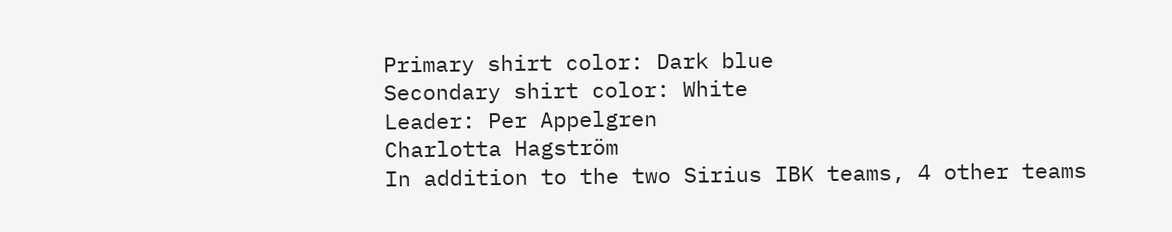Primary shirt color: Dark blue
Secondary shirt color: White
Leader: Per Appelgren
Charlotta Hagström
In addition to the two Sirius IBK teams, 4 other teams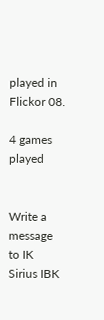played in Flickor 08.

4 games played


Write a message to IK Sirius IBK